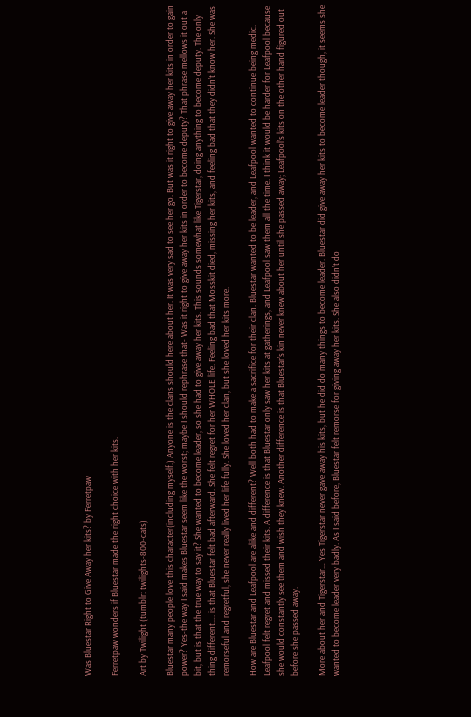Was Bluestar Right to Give Away her kits? by Ferretpaw

Ferretpaw wonders if Bluestar made the right choice with her kits.

Art by Twilight (tumblr: twilights-800-cats)

Bluestar many people love this character(including myself.) Anyone is the clans should here about her. It was very sad to see her go. But was it right to give away her kits in order to gain power? Yes-the way I said makes Bluestar seem like the worst; maybe I should rephrase that- Was it right to give away her kits in order to become deputy? That phrase mellows it out a bit, but is that the true way to say it? She wanted to become leader, so she had to give away her kits. This sounds somewhat like Tigerstar, doing anything to become deputy. The only thing different…. is that Bluestar felt bad afterward. She felt regret for her WHOLE life. Feeling bad that Mosskit died, missing her kits, and feeling bad that they didn’t know her. She was remorseful and regretful, she never really lived her life fully. She loved her clan, but she loved her kits more.

How are Bluestar and Leafpool are alike and different? Well both had to make a sacrifice for their clan. Bluestar wanted to be leader, and Leafpool wanted to continue being medic. Leafpool felt regret and missed their kits. A difference is that Bluestar only saw her kits at gatherings, and Leafpool saw them all the time. I think it would be harder for Leafpool because she would constantly see them and wish they knew. Another difference is that Bluestar’s kin never knew about her until she passed away; Leafpool’s kits on the other hand figured out before she passed away.

More about her and Tigerstar… Yes Tigerstar never gave away his kits, but he did do many things to become leader. Bluestar did give away her kits to become leader though, it seems she wanted to become leader very badly. As I said before, Bluestar felt remorse for giving away her kits. She also didn’t do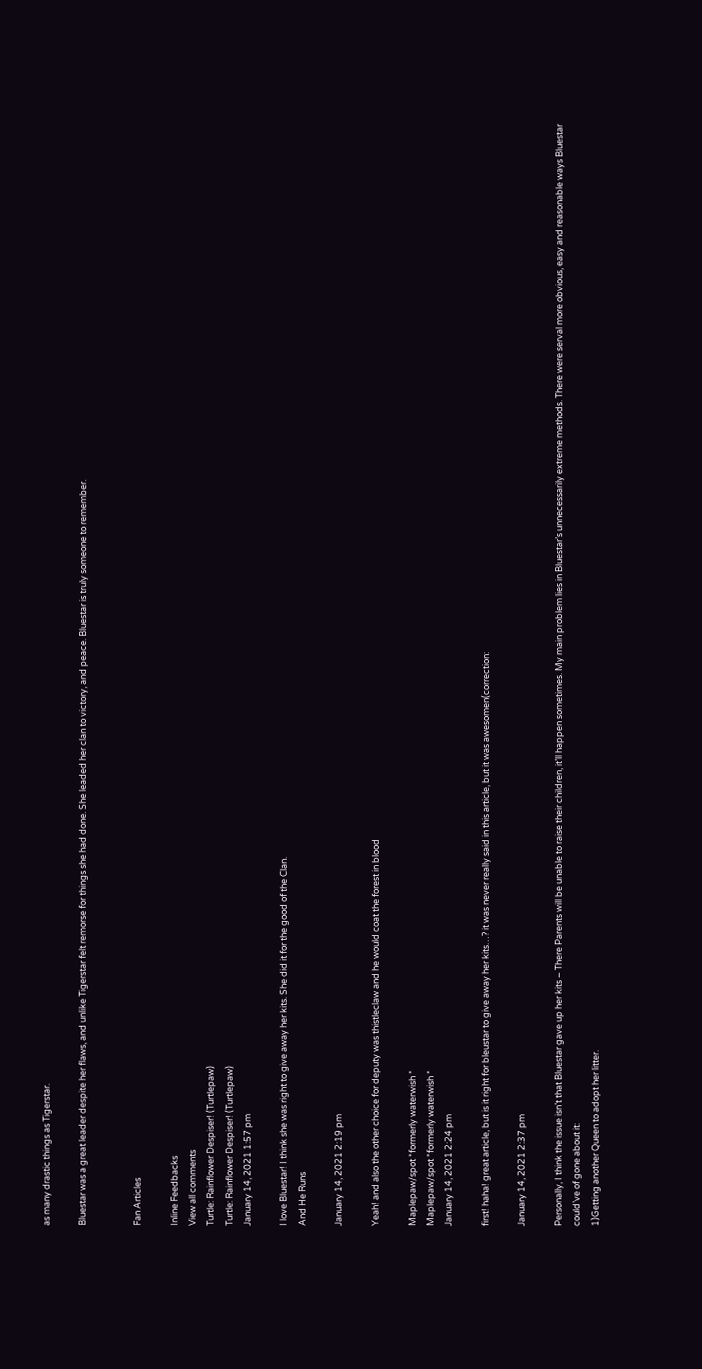as many drastic things as Tigerstar.

Bluestar was a great leader despite her flaws, and unlike Tigerstar felt remorse for things she had done. She leaded her clan to victory, and peace. Bluestar is truly someone to remember.


Fan Articles

Inline Feedbacks
View all comments
Turtle: Rainflower Despiser! (Turtlepaw)
Turtle: Rainflower Despiser! (Turtlepaw)
January 14, 2021 1:57 pm

I love Bluestar! I think she was right to give away her kits. She did it for the good of the Clan.
And He Runs

January 14, 2021 2:19 pm

Yeah! and also the other choice for deputy was thistleclaw and he would coat the forest in blood

Maplepaw/spot *formerly waterwish *
Maplepaw/spot *formerly waterwish *
January 14, 2021 2:24 pm

first! haha! great article, but is it right for bleustar to give away her kits…? it was never really said in this article, but it was awesomen(correction:

January 14, 2021 2:37 pm

Personally, I think the issue isn’t that Bluestar gave up her kits – There Parents will be unable to raise their children, it’ll happen sometimes. My main problem lies in Bluestar’s unnecessarily extreme methods. There were serval more obvious, easy and reasonable ways Bluestar could’ve of gone about it:
1)Getting another Queen to adopt her litter.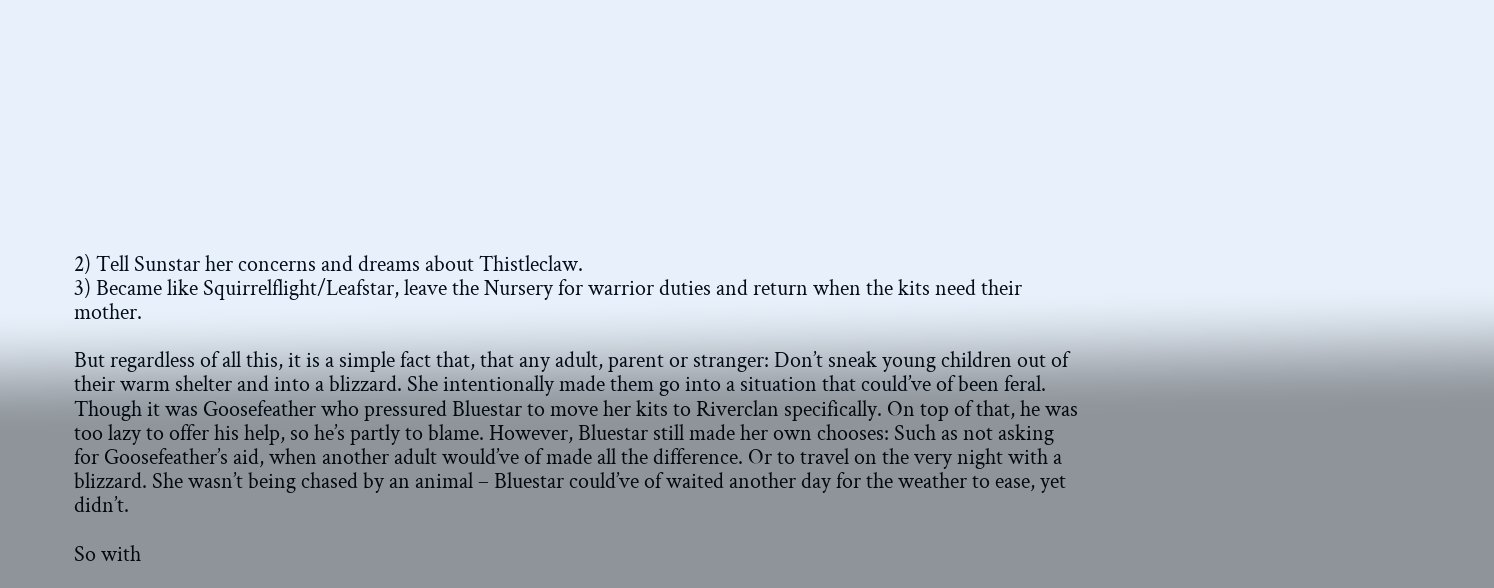2) Tell Sunstar her concerns and dreams about Thistleclaw.
3) Became like Squirrelflight/Leafstar, leave the Nursery for warrior duties and return when the kits need their mother.

But regardless of all this, it is a simple fact that, that any adult, parent or stranger: Don’t sneak young children out of their warm shelter and into a blizzard. She intentionally made them go into a situation that could’ve of been feral. Though it was Goosefeather who pressured Bluestar to move her kits to Riverclan specifically. On top of that, he was too lazy to offer his help, so he’s partly to blame. However, Bluestar still made her own chooses: Such as not asking for Goosefeather’s aid, when another adult would’ve of made all the difference. Or to travel on the very night with a blizzard. She wasn’t being chased by an animal – Bluestar could’ve of waited another day for the weather to ease, yet didn’t.

So with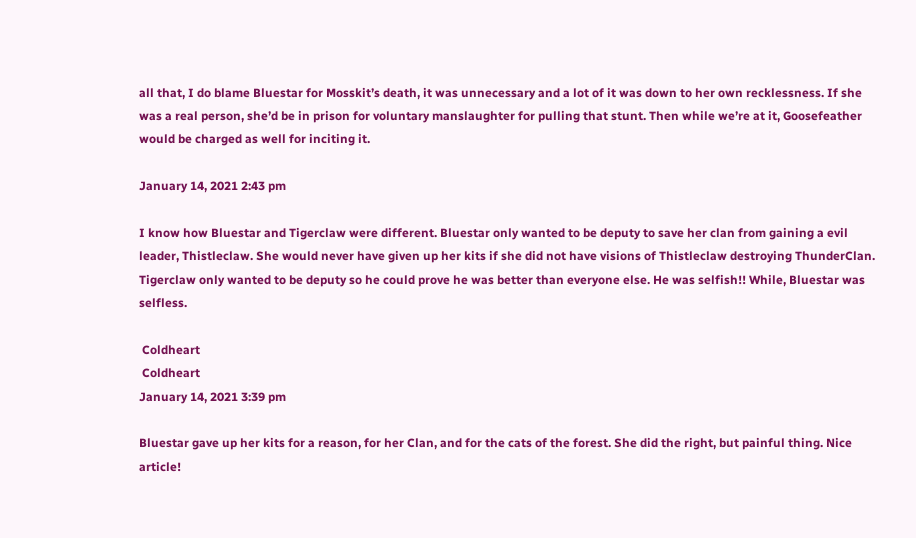all that, I do blame Bluestar for Mosskit’s death, it was unnecessary and a lot of it was down to her own recklessness. If she was a real person, she’d be in prison for voluntary manslaughter for pulling that stunt. Then while we’re at it, Goosefeather would be charged as well for inciting it.

January 14, 2021 2:43 pm

I know how Bluestar and Tigerclaw were different. Bluestar only wanted to be deputy to save her clan from gaining a evil leader, Thistleclaw. She would never have given up her kits if she did not have visions of Thistleclaw destroying ThunderClan. Tigerclaw only wanted to be deputy so he could prove he was better than everyone else. He was selfish!! While, Bluestar was selfless.

 Coldheart
 Coldheart
January 14, 2021 3:39 pm

Bluestar gave up her kits for a reason, for her Clan, and for the cats of the forest. She did the right, but painful thing. Nice article!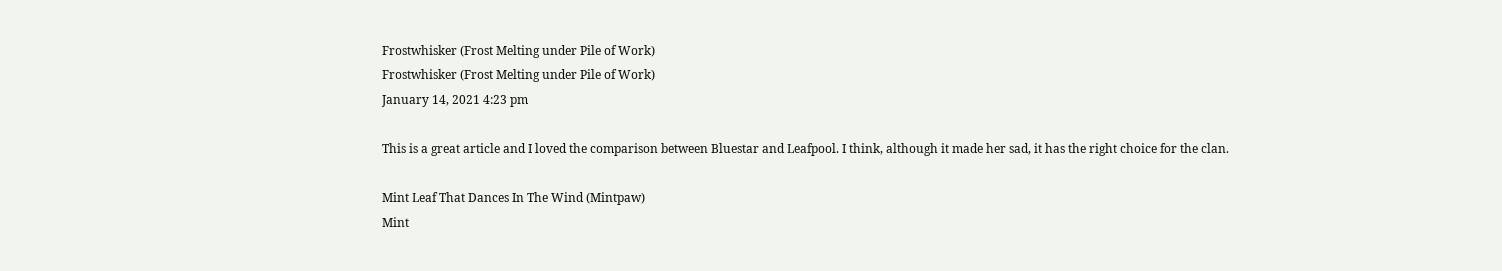Frostwhisker (Frost Melting under Pile of Work)
Frostwhisker (Frost Melting under Pile of Work)
January 14, 2021 4:23 pm

This is a great article and I loved the comparison between Bluestar and Leafpool. I think, although it made her sad, it has the right choice for the clan.

Mint Leaf That Dances In The Wind (Mintpaw)
Mint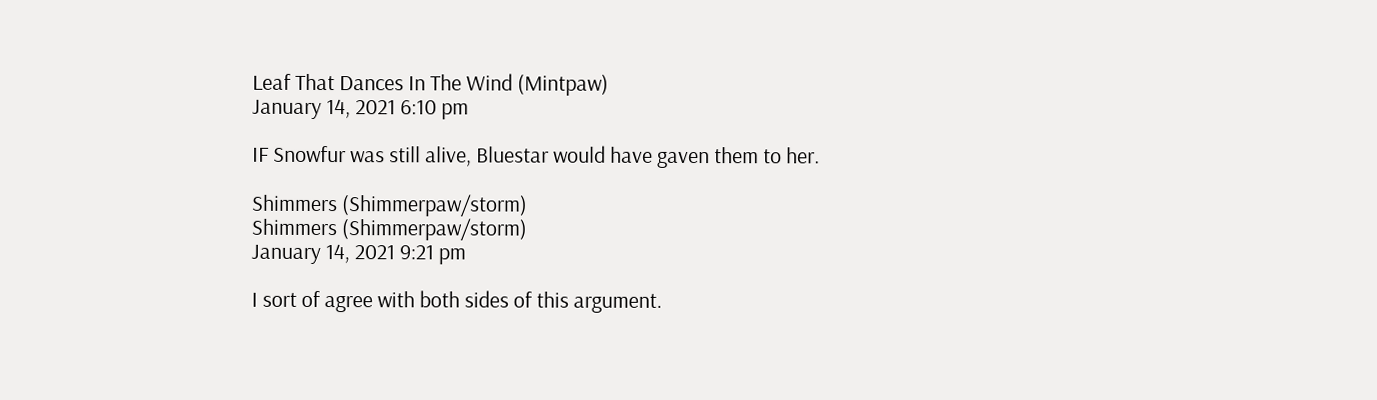Leaf That Dances In The Wind (Mintpaw)
January 14, 2021 6:10 pm

IF Snowfur was still alive, Bluestar would have gaven them to her.

Shimmers (Shimmerpaw/storm)
Shimmers (Shimmerpaw/storm)
January 14, 2021 9:21 pm

I sort of agree with both sides of this argument.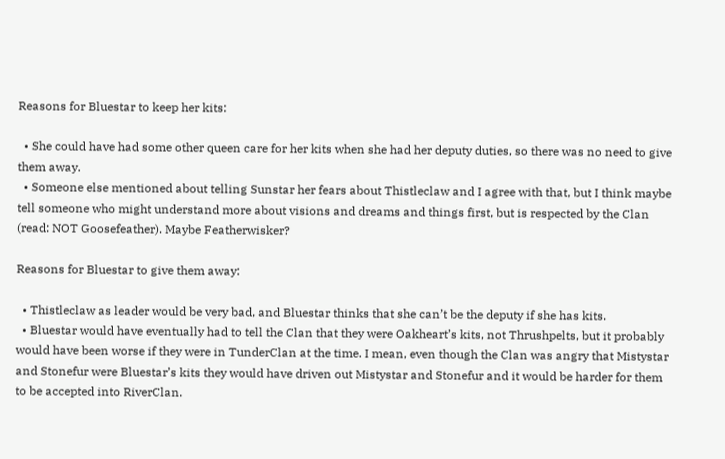Reasons for Bluestar to keep her kits:

  • She could have had some other queen care for her kits when she had her deputy duties, so there was no need to give them away.
  • Someone else mentioned about telling Sunstar her fears about Thistleclaw and I agree with that, but I think maybe tell someone who might understand more about visions and dreams and things first, but is respected by the Clan (read: NOT Goosefeather). Maybe Featherwisker?

Reasons for Bluestar to give them away:

  • Thistleclaw as leader would be very bad, and Bluestar thinks that she can’t be the deputy if she has kits.
  • Bluestar would have eventually had to tell the Clan that they were Oakheart’s kits, not Thrushpelts, but it probably would have been worse if they were in TunderClan at the time. I mean, even though the Clan was angry that Mistystar and Stonefur were Bluestar’s kits they would have driven out Mistystar and Stonefur and it would be harder for them to be accepted into RiverClan.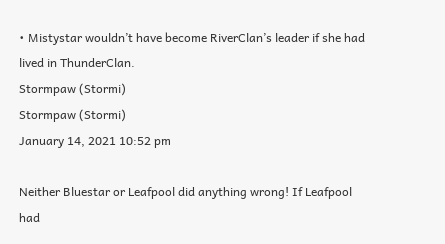• Mistystar wouldn’t have become RiverClan’s leader if she had lived in ThunderClan.
Stormpaw (Stormi)
Stormpaw (Stormi)
January 14, 2021 10:52 pm

Neither Bluestar or Leafpool did anything wrong! If Leafpool had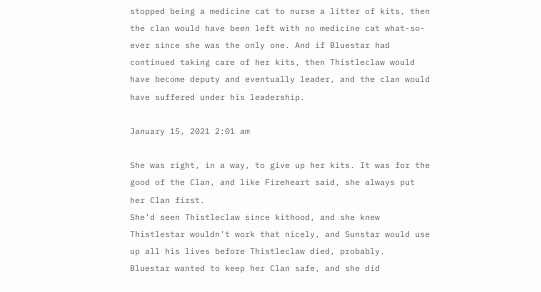stopped being a medicine cat to nurse a litter of kits, then the clan would have been left with no medicine cat what-so-ever since she was the only one. And if Bluestar had continued taking care of her kits, then Thistleclaw would have become deputy and eventually leader, and the clan would have suffered under his leadership.

January 15, 2021 2:01 am

She was right, in a way, to give up her kits. It was for the good of the Clan, and like Fireheart said, she always put her Clan first.
She’d seen Thistleclaw since kithood, and she knew Thistlestar wouldn’t work that nicely, and Sunstar would use up all his lives before Thistleclaw died, probably.
Bluestar wanted to keep her Clan safe, and she did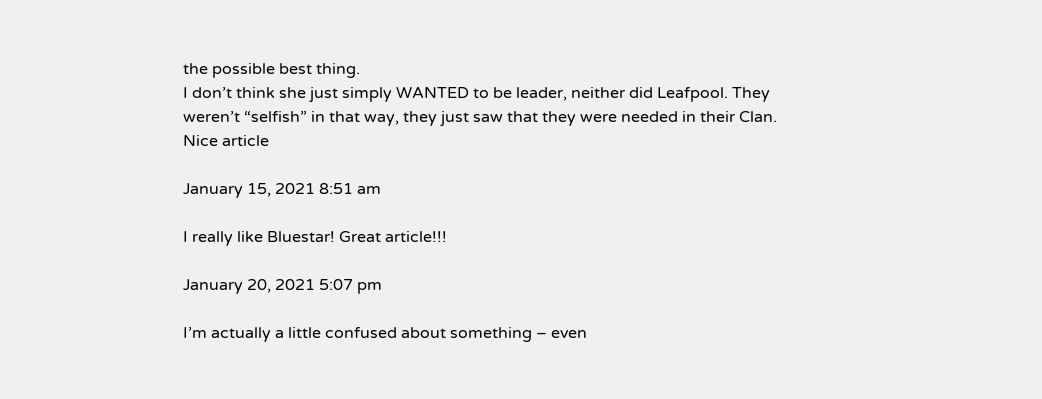the possible best thing.
I don’t think she just simply WANTED to be leader, neither did Leafpool. They weren’t “selfish” in that way, they just saw that they were needed in their Clan.
Nice article

January 15, 2021 8:51 am

I really like Bluestar! Great article!!!

January 20, 2021 5:07 pm

I’m actually a little confused about something – even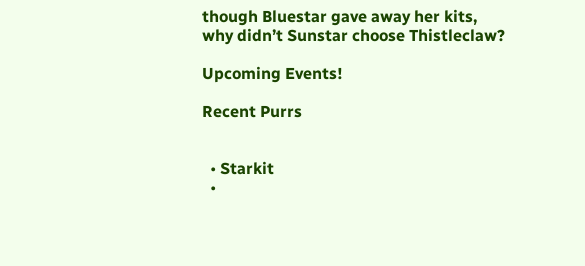though Bluestar gave away her kits, why didn’t Sunstar choose Thistleclaw?

Upcoming Events!

Recent Purrs


  • Starkit
  •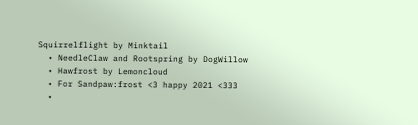Squirrelflight by Minktail
  • NeedleClaw and Rootspring by DogWillow
  • Hawfrost by Lemoncloud
  • For Sandpaw:frost <3 happy 2021 <333
  •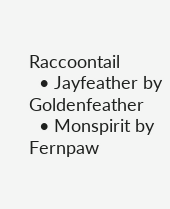Raccoontail
  • Jayfeather by Goldenfeather
  • Monspirit by Fernpaw